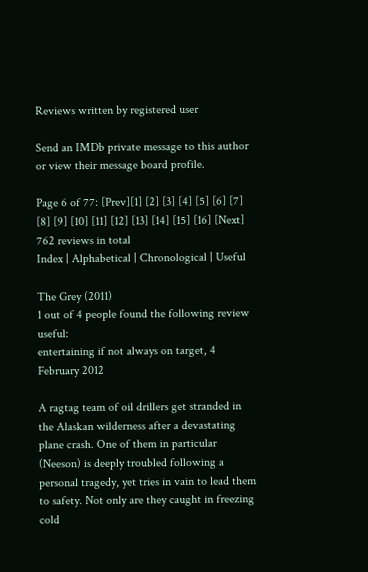Reviews written by registered user

Send an IMDb private message to this author or view their message board profile.

Page 6 of 77: [Prev][1] [2] [3] [4] [5] [6] [7] [8] [9] [10] [11] [12] [13] [14] [15] [16] [Next]
762 reviews in total
Index | Alphabetical | Chronological | Useful

The Grey (2011)
1 out of 4 people found the following review useful:
entertaining if not always on target, 4 February 2012

A ragtag team of oil drillers get stranded in the Alaskan wilderness after a devastating plane crash. One of them in particular (Neeson) is deeply troubled following a personal tragedy, yet tries in vain to lead them to safety. Not only are they caught in freezing cold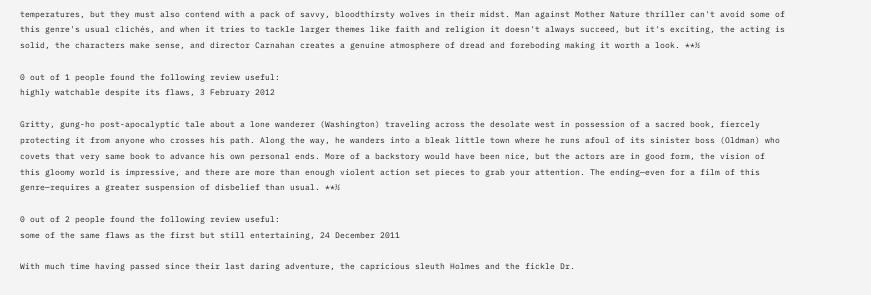temperatures, but they must also contend with a pack of savvy, bloodthirsty wolves in their midst. Man against Mother Nature thriller can't avoid some of this genre's usual clichés, and when it tries to tackle larger themes like faith and religion it doesn't always succeed, but it's exciting, the acting is solid, the characters make sense, and director Carnahan creates a genuine atmosphere of dread and foreboding making it worth a look. **½

0 out of 1 people found the following review useful:
highly watchable despite its flaws, 3 February 2012

Gritty, gung-ho post-apocalyptic tale about a lone wanderer (Washington) traveling across the desolate west in possession of a sacred book, fiercely protecting it from anyone who crosses his path. Along the way, he wanders into a bleak little town where he runs afoul of its sinister boss (Oldman) who covets that very same book to advance his own personal ends. More of a backstory would have been nice, but the actors are in good form, the vision of this gloomy world is impressive, and there are more than enough violent action set pieces to grab your attention. The ending—even for a film of this genre—requires a greater suspension of disbelief than usual. **½

0 out of 2 people found the following review useful:
some of the same flaws as the first but still entertaining, 24 December 2011

With much time having passed since their last daring adventure, the capricious sleuth Holmes and the fickle Dr.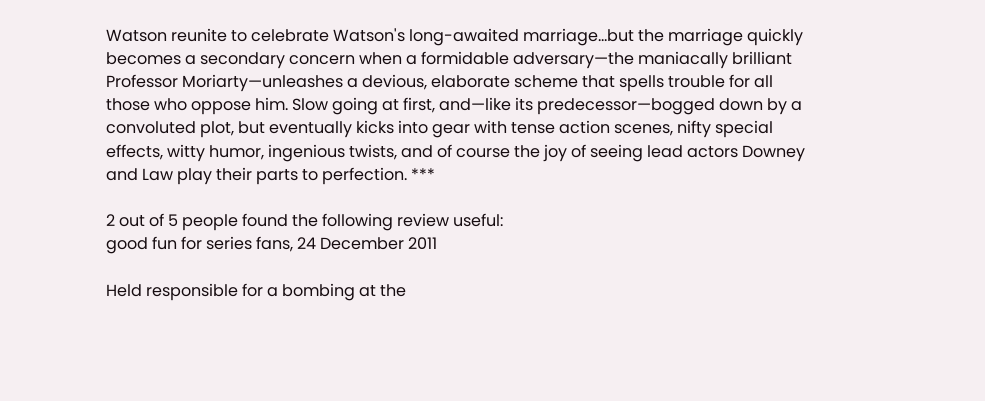Watson reunite to celebrate Watson's long-awaited marriage…but the marriage quickly becomes a secondary concern when a formidable adversary—the maniacally brilliant Professor Moriarty—unleashes a devious, elaborate scheme that spells trouble for all those who oppose him. Slow going at first, and—like its predecessor—bogged down by a convoluted plot, but eventually kicks into gear with tense action scenes, nifty special effects, witty humor, ingenious twists, and of course the joy of seeing lead actors Downey and Law play their parts to perfection. ***

2 out of 5 people found the following review useful:
good fun for series fans, 24 December 2011

Held responsible for a bombing at the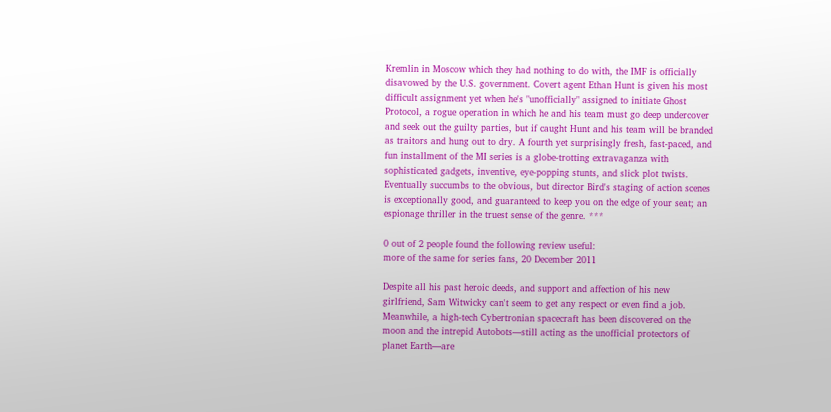Kremlin in Moscow which they had nothing to do with, the IMF is officially disavowed by the U.S. government. Covert agent Ethan Hunt is given his most difficult assignment yet when he's "unofficially" assigned to initiate Ghost Protocol, a rogue operation in which he and his team must go deep undercover and seek out the guilty parties, but if caught Hunt and his team will be branded as traitors and hung out to dry. A fourth yet surprisingly fresh, fast-paced, and fun installment of the MI series is a globe-trotting extravaganza with sophisticated gadgets, inventive, eye-popping stunts, and slick plot twists. Eventually succumbs to the obvious, but director Bird's staging of action scenes is exceptionally good, and guaranteed to keep you on the edge of your seat; an espionage thriller in the truest sense of the genre. ***

0 out of 2 people found the following review useful:
more of the same for series fans, 20 December 2011

Despite all his past heroic deeds, and support and affection of his new girlfriend, Sam Witwicky can't seem to get any respect or even find a job. Meanwhile, a high-tech Cybertronian spacecraft has been discovered on the moon and the intrepid Autobots—still acting as the unofficial protectors of planet Earth—are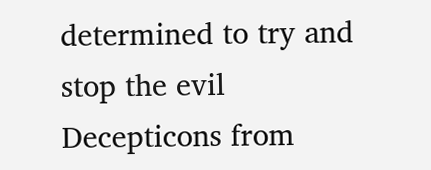determined to try and stop the evil Decepticons from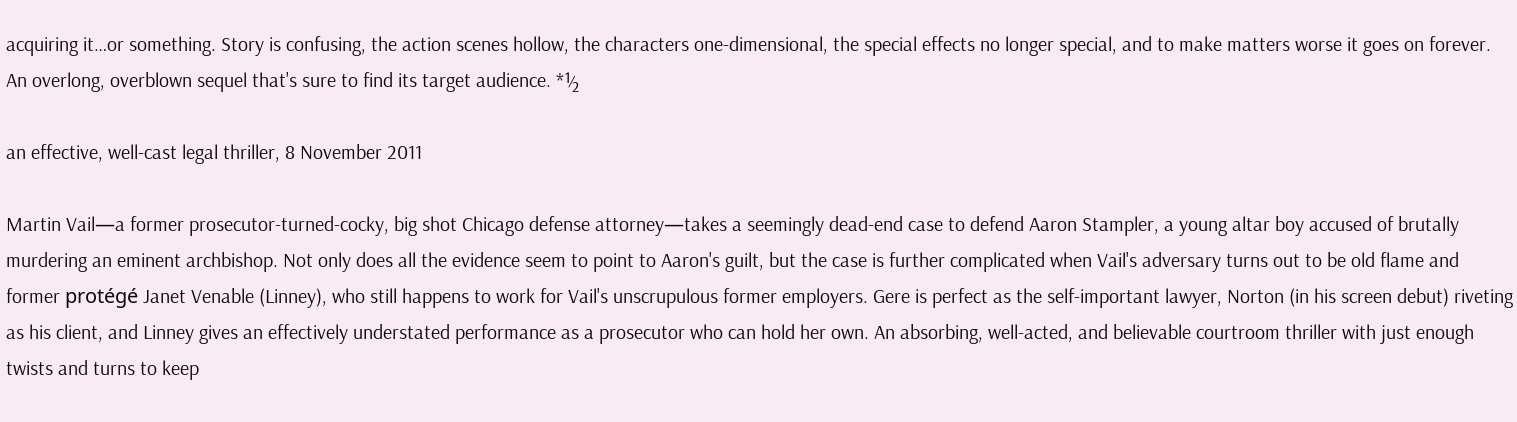acquiring it…or something. Story is confusing, the action scenes hollow, the characters one-dimensional, the special effects no longer special, and to make matters worse it goes on forever. An overlong, overblown sequel that's sure to find its target audience. *½

an effective, well-cast legal thriller, 8 November 2011

Martin Vail—a former prosecutor-turned-cocky, big shot Chicago defense attorney—takes a seemingly dead-end case to defend Aaron Stampler, a young altar boy accused of brutally murdering an eminent archbishop. Not only does all the evidence seem to point to Aaron's guilt, but the case is further complicated when Vail's adversary turns out to be old flame and former protégé Janet Venable (Linney), who still happens to work for Vail's unscrupulous former employers. Gere is perfect as the self-important lawyer, Norton (in his screen debut) riveting as his client, and Linney gives an effectively understated performance as a prosecutor who can hold her own. An absorbing, well-acted, and believable courtroom thriller with just enough twists and turns to keep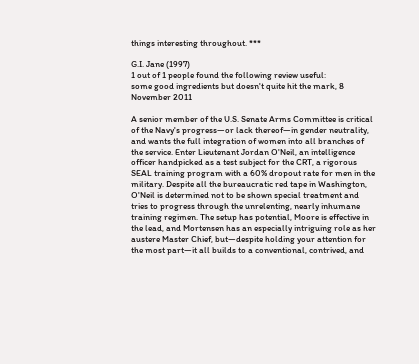things interesting throughout. ***

G.I. Jane (1997)
1 out of 1 people found the following review useful:
some good ingredients but doesn't quite hit the mark, 8 November 2011

A senior member of the U.S. Senate Arms Committee is critical of the Navy's progress—or lack thereof—in gender neutrality, and wants the full integration of women into all branches of the service. Enter Lieutenant Jordan O'Neil, an intelligence officer handpicked as a test subject for the CRT, a rigorous SEAL training program with a 60% dropout rate for men in the military. Despite all the bureaucratic red tape in Washington, O'Neil is determined not to be shown special treatment and tries to progress through the unrelenting, nearly inhumane training regimen. The setup has potential, Moore is effective in the lead, and Mortensen has an especially intriguing role as her austere Master Chief, but—despite holding your attention for the most part—it all builds to a conventional, contrived, and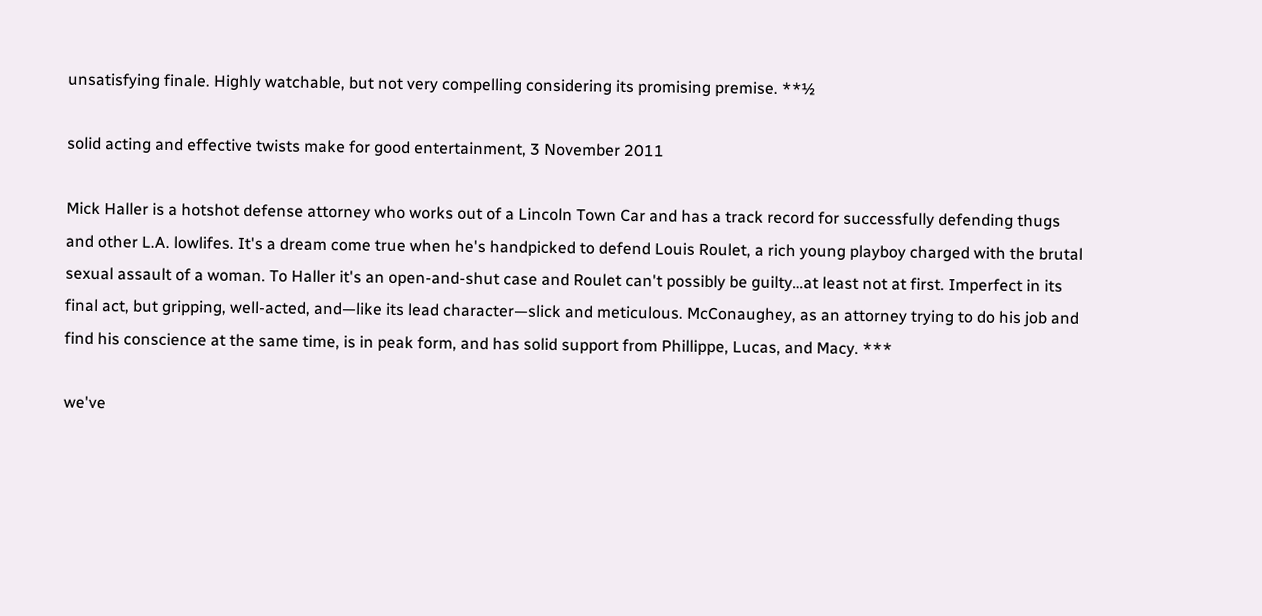unsatisfying finale. Highly watchable, but not very compelling considering its promising premise. **½

solid acting and effective twists make for good entertainment, 3 November 2011

Mick Haller is a hotshot defense attorney who works out of a Lincoln Town Car and has a track record for successfully defending thugs and other L.A. lowlifes. It's a dream come true when he's handpicked to defend Louis Roulet, a rich young playboy charged with the brutal sexual assault of a woman. To Haller it's an open-and-shut case and Roulet can't possibly be guilty…at least not at first. Imperfect in its final act, but gripping, well-acted, and—like its lead character—slick and meticulous. McConaughey, as an attorney trying to do his job and find his conscience at the same time, is in peak form, and has solid support from Phillippe, Lucas, and Macy. ***

we've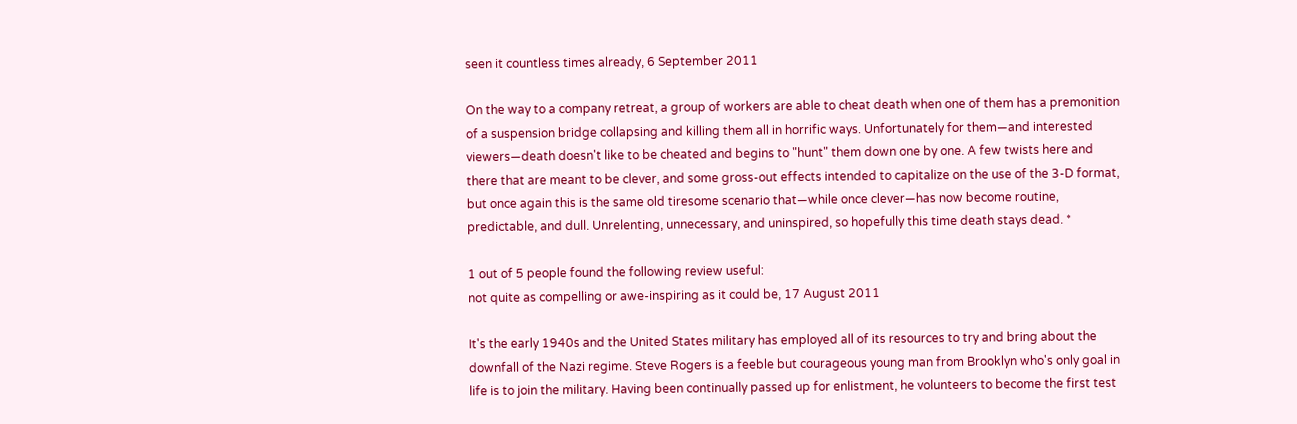seen it countless times already, 6 September 2011

On the way to a company retreat, a group of workers are able to cheat death when one of them has a premonition of a suspension bridge collapsing and killing them all in horrific ways. Unfortunately for them—and interested viewers—death doesn't like to be cheated and begins to "hunt" them down one by one. A few twists here and there that are meant to be clever, and some gross-out effects intended to capitalize on the use of the 3-D format, but once again this is the same old tiresome scenario that—while once clever—has now become routine, predictable, and dull. Unrelenting, unnecessary, and uninspired, so hopefully this time death stays dead. *

1 out of 5 people found the following review useful:
not quite as compelling or awe-inspiring as it could be, 17 August 2011

It's the early 1940s and the United States military has employed all of its resources to try and bring about the downfall of the Nazi regime. Steve Rogers is a feeble but courageous young man from Brooklyn who's only goal in life is to join the military. Having been continually passed up for enlistment, he volunteers to become the first test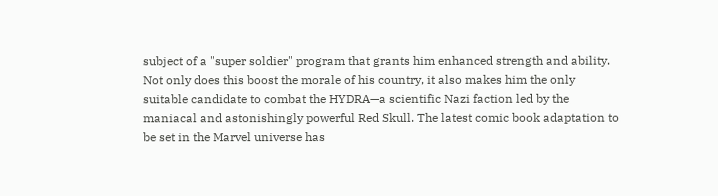subject of a "super soldier" program that grants him enhanced strength and ability. Not only does this boost the morale of his country, it also makes him the only suitable candidate to combat the HYDRA—a scientific Nazi faction led by the maniacal and astonishingly powerful Red Skull. The latest comic book adaptation to be set in the Marvel universe has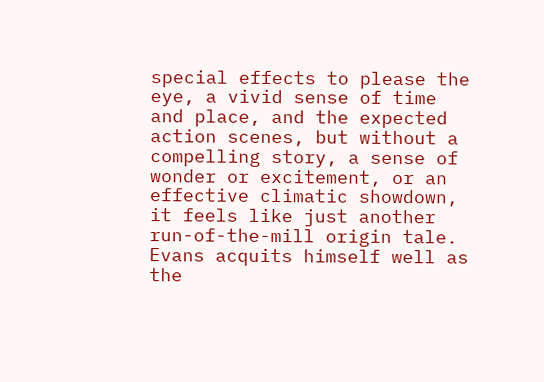special effects to please the eye, a vivid sense of time and place, and the expected action scenes, but without a compelling story, a sense of wonder or excitement, or an effective climatic showdown, it feels like just another run-of-the-mill origin tale. Evans acquits himself well as the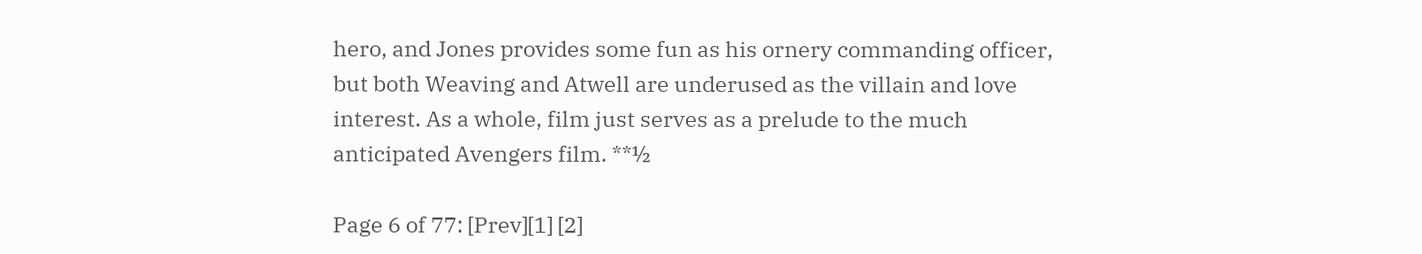hero, and Jones provides some fun as his ornery commanding officer, but both Weaving and Atwell are underused as the villain and love interest. As a whole, film just serves as a prelude to the much anticipated Avengers film. **½

Page 6 of 77: [Prev][1] [2]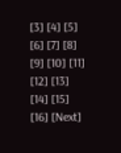[3] [4] [5] [6] [7] [8] [9] [10] [11] [12] [13] [14] [15] [16] [Next]